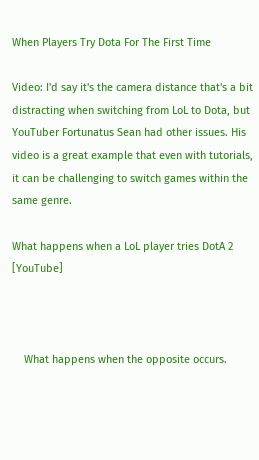When Players Try Dota For The First Time

Video: I'd say it's the camera distance that's a bit distracting when switching from LoL to Dota, but YouTuber Fortunatus Sean had other issues. His video is a great example that even with tutorials, it can be challenging to switch games within the same genre.

What happens when a LoL player tries DotA 2 [YouTube]



    What happens when the opposite occurs.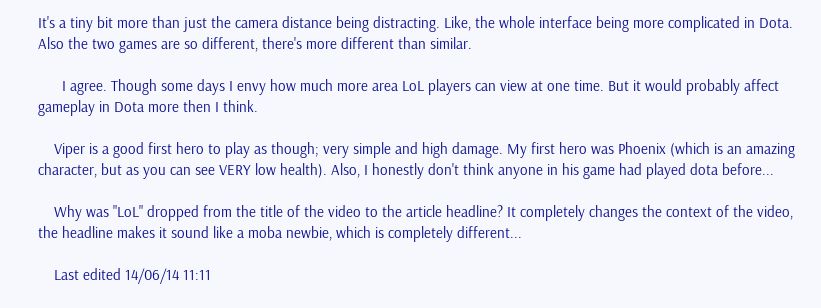It's a tiny bit more than just the camera distance being distracting. Like, the whole interface being more complicated in Dota. Also the two games are so different, there's more different than similar.

      I agree. Though some days I envy how much more area LoL players can view at one time. But it would probably affect gameplay in Dota more then I think.

    Viper is a good first hero to play as though; very simple and high damage. My first hero was Phoenix (which is an amazing character, but as you can see VERY low health). Also, I honestly don't think anyone in his game had played dota before...

    Why was "LoL" dropped from the title of the video to the article headline? It completely changes the context of the video, the headline makes it sound like a moba newbie, which is completely different...

    Last edited 14/06/14 11:11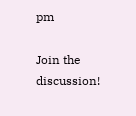pm

Join the discussion!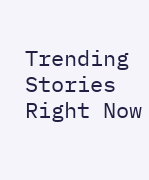Trending Stories Right Now